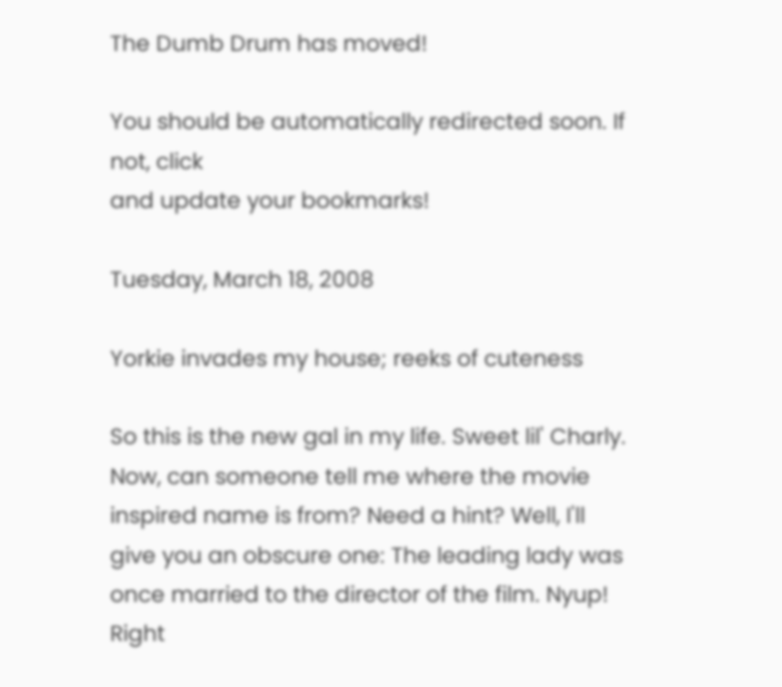The Dumb Drum has moved!

You should be automatically redirected soon. If not, click
and update your bookmarks!

Tuesday, March 18, 2008

Yorkie invades my house; reeks of cuteness

So this is the new gal in my life. Sweet lil' Charly. Now, can someone tell me where the movie inspired name is from? Need a hint? Well, I'll give you an obscure one: The leading lady was once married to the director of the film. Nyup! Right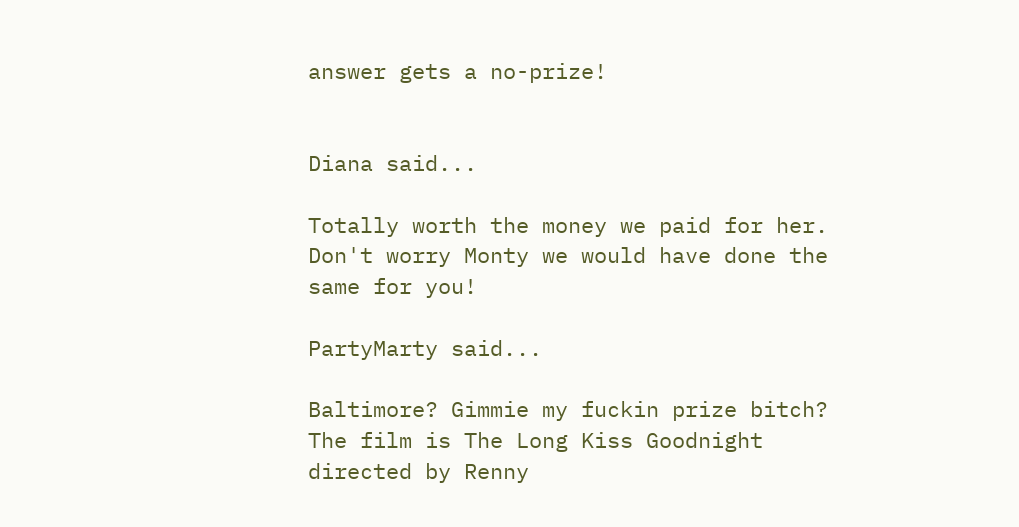answer gets a no-prize!


Diana said...

Totally worth the money we paid for her. Don't worry Monty we would have done the same for you!

PartyMarty said...

Baltimore? Gimmie my fuckin prize bitch? The film is The Long Kiss Goodnight directed by Renny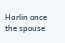Harlin once the spouse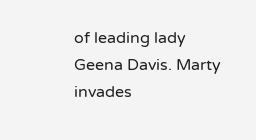of leading lady Geena Davis. Marty invades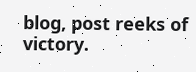blog, post reeks of victory.